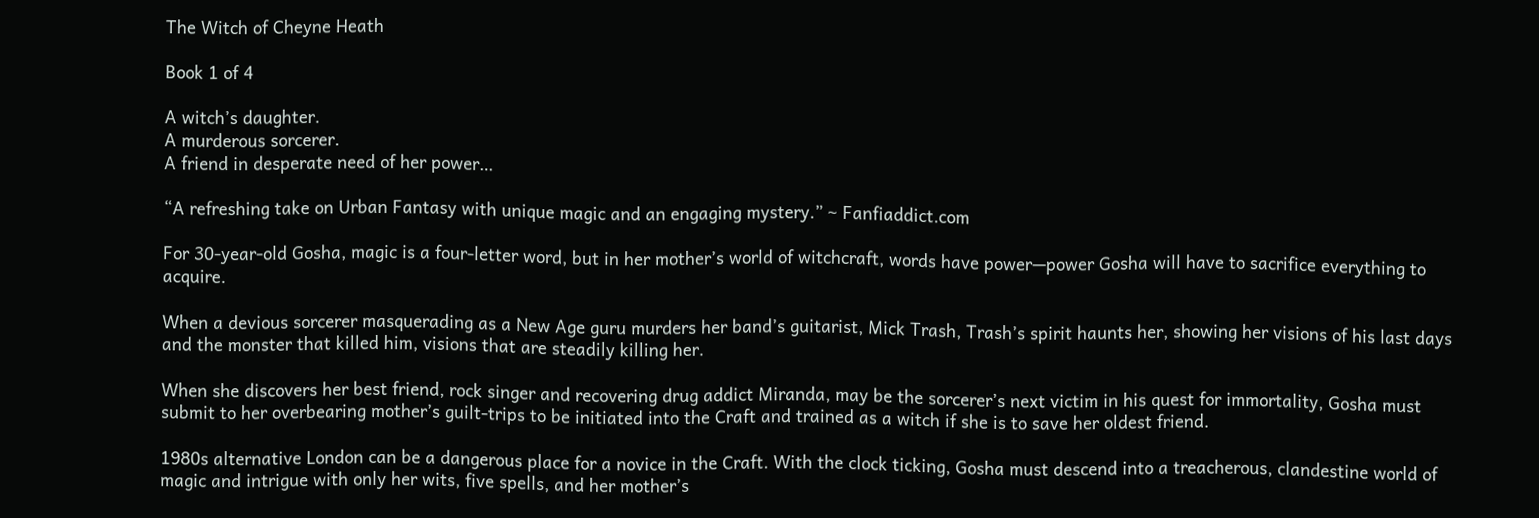The Witch of Cheyne Heath

Book 1 of 4

A witch’s daughter.
A murderous sorcerer.
A friend in desperate need of her power…

“A refreshing take on Urban Fantasy with unique magic and an engaging mystery.” ~ Fanfiaddict.com

For 30-year-old Gosha, magic is a four-letter word, but in her mother’s world of witchcraft, words have power—power Gosha will have to sacrifice everything to acquire.

When a devious sorcerer masquerading as a New Age guru murders her band’s guitarist, Mick Trash, Trash’s spirit haunts her, showing her visions of his last days and the monster that killed him, visions that are steadily killing her.

When she discovers her best friend, rock singer and recovering drug addict Miranda, may be the sorcerer’s next victim in his quest for immortality, Gosha must submit to her overbearing mother’s guilt-trips to be initiated into the Craft and trained as a witch if she is to save her oldest friend.

1980s alternative London can be a dangerous place for a novice in the Craft. With the clock ticking, Gosha must descend into a treacherous, clandestine world of magic and intrigue with only her wits, five spells, and her mother’s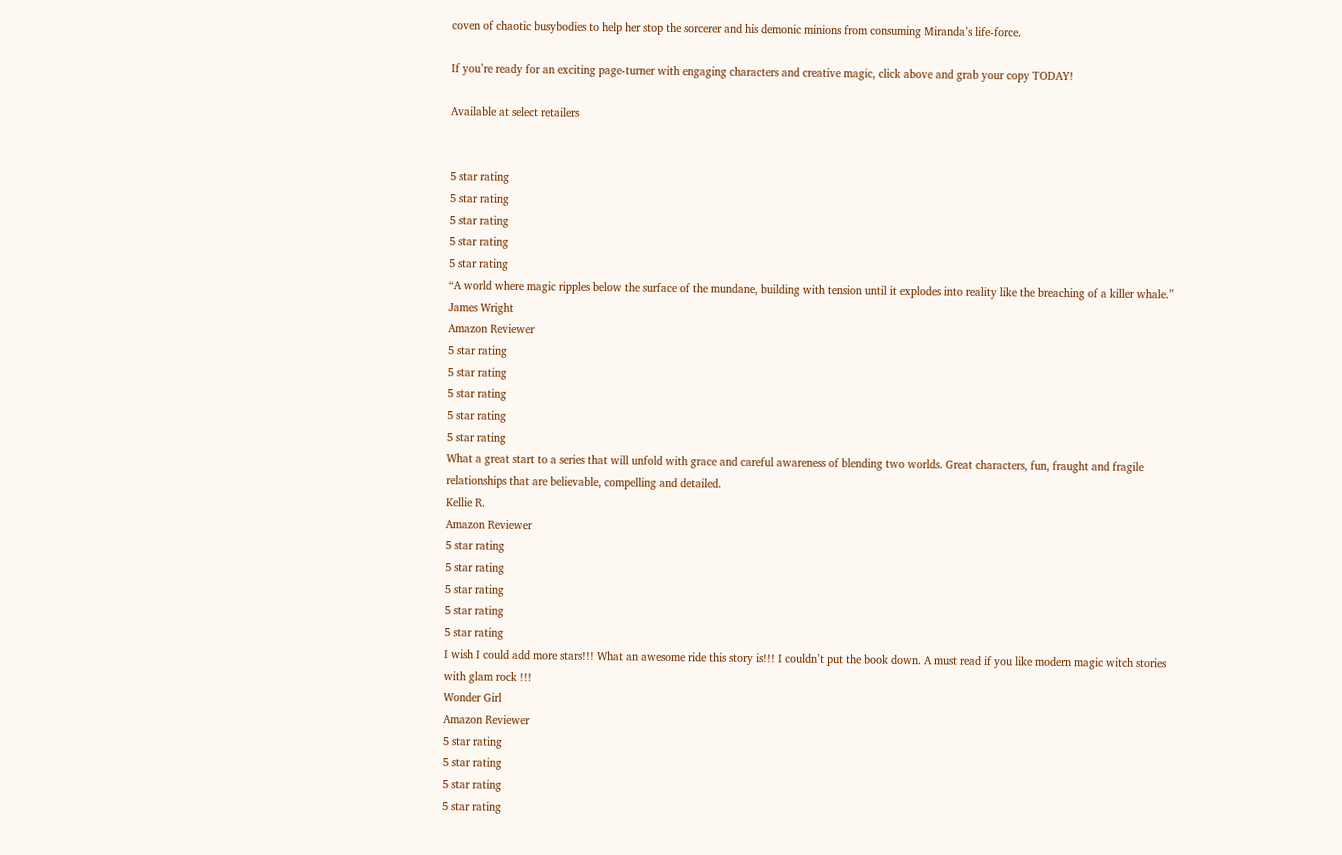coven of chaotic busybodies to help her stop the sorcerer and his demonic minions from consuming Miranda’s life-force.

If you’re ready for an exciting page-turner with engaging characters and creative magic, click above and grab your copy TODAY!

Available at select retailers


5 star rating
5 star rating
5 star rating
5 star rating
5 star rating
“A world where magic ripples below the surface of the mundane, building with tension until it explodes into reality like the breaching of a killer whale.”
James Wright
Amazon Reviewer
5 star rating
5 star rating
5 star rating
5 star rating
5 star rating
What a great start to a series that will unfold with grace and careful awareness of blending two worlds. Great characters, fun, fraught and fragile relationships that are believable, compelling and detailed.
Kellie R.
Amazon Reviewer
5 star rating
5 star rating
5 star rating
5 star rating
5 star rating
I wish I could add more stars!!! What an awesome ride this story is!!! I couldn’t put the book down. A must read if you like modern magic witch stories with glam rock !!!
Wonder Girl
Amazon Reviewer
5 star rating
5 star rating
5 star rating
5 star rating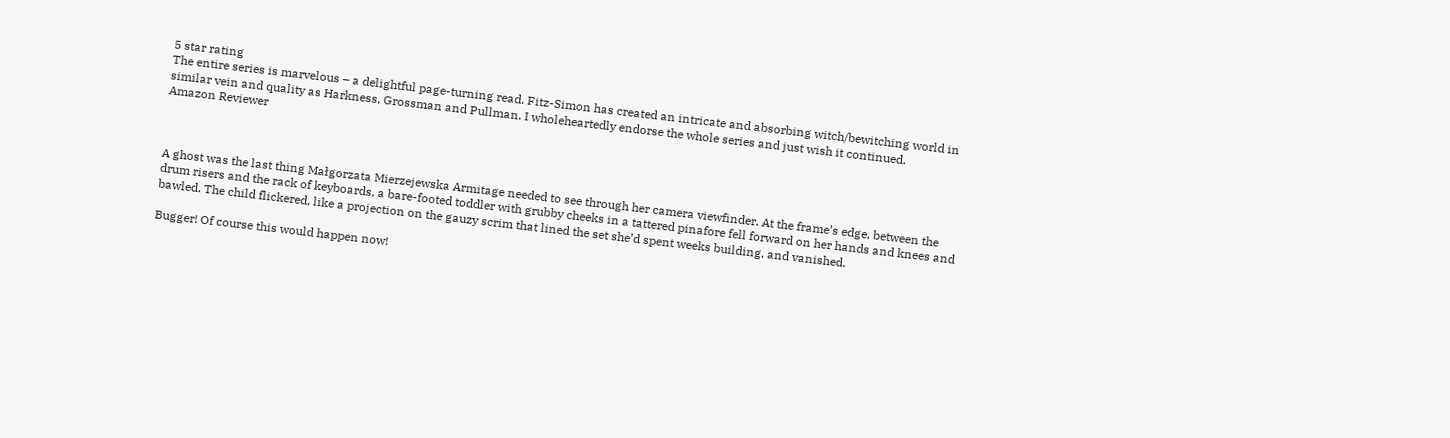5 star rating
The entire series is marvelous – a delightful page-turning read. Fitz-Simon has created an intricate and absorbing witch/bewitching world in similar vein and quality as Harkness, Grossman and Pullman. I wholeheartedly endorse the whole series and just wish it continued.
Amazon Reviewer



A ghost was the last thing Małgorzata Mierzejewska Armitage needed to see through her camera viewfinder. At the frame’s edge, between the drum risers and the rack of keyboards, a bare-footed toddler with grubby cheeks in a tattered pinafore fell forward on her hands and knees and bawled. The child flickered, like a projection on the gauzy scrim that lined the set she’d spent weeks building, and vanished.

Bugger! Of course this would happen now!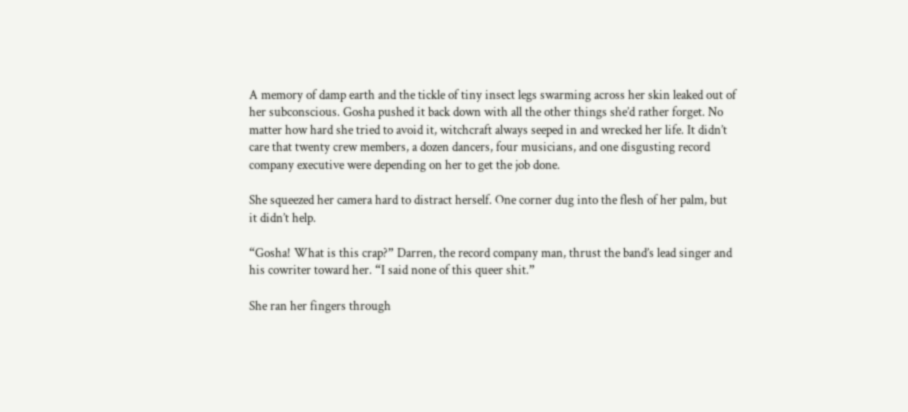A memory of damp earth and the tickle of tiny insect legs swarming across her skin leaked out of her subconscious. Gosha pushed it back down with all the other things she’d rather forget. No matter how hard she tried to avoid it, witchcraft always seeped in and wrecked her life. It didn’t care that twenty crew members, a dozen dancers, four musicians, and one disgusting record company executive were depending on her to get the job done.

She squeezed her camera hard to distract herself. One corner dug into the flesh of her palm, but it didn’t help.

“Gosha! What is this crap?” Darren, the record company man, thrust the band’s lead singer and his cowriter toward her. “I said none of this queer shit.”

She ran her fingers through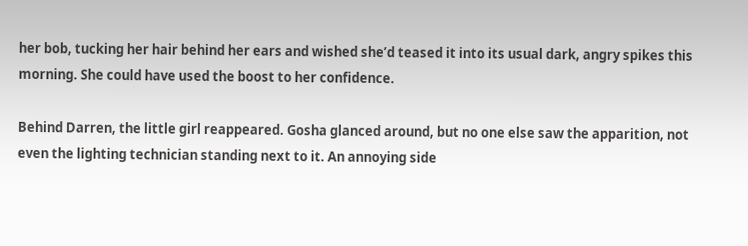her bob, tucking her hair behind her ears and wished she’d teased it into its usual dark, angry spikes this morning. She could have used the boost to her confidence.

Behind Darren, the little girl reappeared. Gosha glanced around, but no one else saw the apparition, not even the lighting technician standing next to it. An annoying side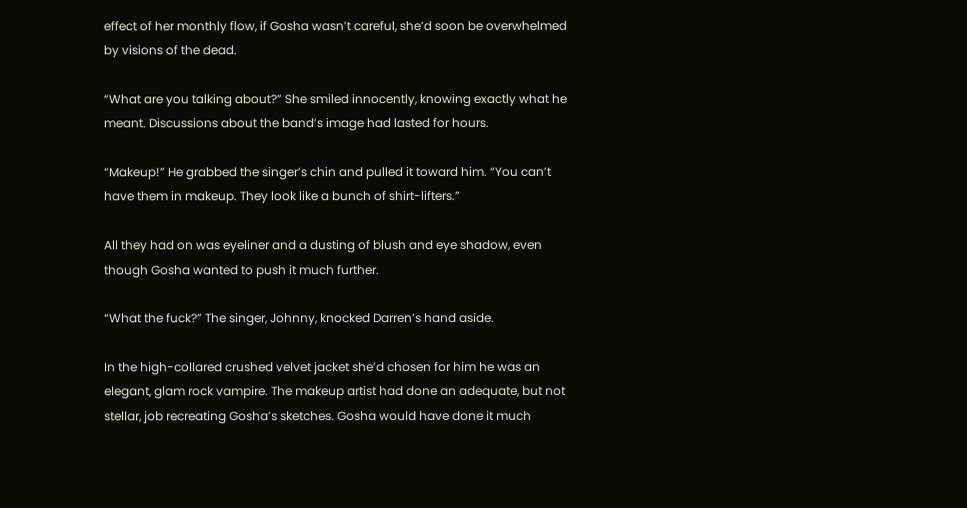effect of her monthly flow, if Gosha wasn’t careful, she’d soon be overwhelmed by visions of the dead.

“What are you talking about?” She smiled innocently, knowing exactly what he meant. Discussions about the band’s image had lasted for hours.

“Makeup!” He grabbed the singer’s chin and pulled it toward him. “You can’t have them in makeup. They look like a bunch of shirt-lifters.”

All they had on was eyeliner and a dusting of blush and eye shadow, even though Gosha wanted to push it much further.

“What the fuck?” The singer, Johnny, knocked Darren’s hand aside.

In the high-collared crushed velvet jacket she’d chosen for him he was an elegant, glam rock vampire. The makeup artist had done an adequate, but not stellar, job recreating Gosha’s sketches. Gosha would have done it much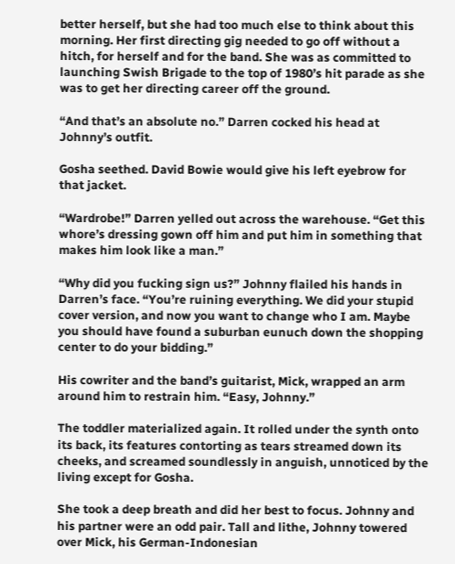better herself, but she had too much else to think about this morning. Her first directing gig needed to go off without a hitch, for herself and for the band. She was as committed to launching Swish Brigade to the top of 1980’s hit parade as she was to get her directing career off the ground.

“And that’s an absolute no.” Darren cocked his head at Johnny’s outfit.

Gosha seethed. David Bowie would give his left eyebrow for that jacket.

“Wardrobe!” Darren yelled out across the warehouse. “Get this whore’s dressing gown off him and put him in something that makes him look like a man.”

“Why did you fucking sign us?” Johnny flailed his hands in Darren’s face. “You’re ruining everything. We did your stupid cover version, and now you want to change who I am. Maybe you should have found a suburban eunuch down the shopping center to do your bidding.”

His cowriter and the band’s guitarist, Mick, wrapped an arm around him to restrain him. “Easy, Johnny.”

The toddler materialized again. It rolled under the synth onto its back, its features contorting as tears streamed down its cheeks, and screamed soundlessly in anguish, unnoticed by the living except for Gosha.

She took a deep breath and did her best to focus. Johnny and his partner were an odd pair. Tall and lithe, Johnny towered over Mick, his German-Indonesian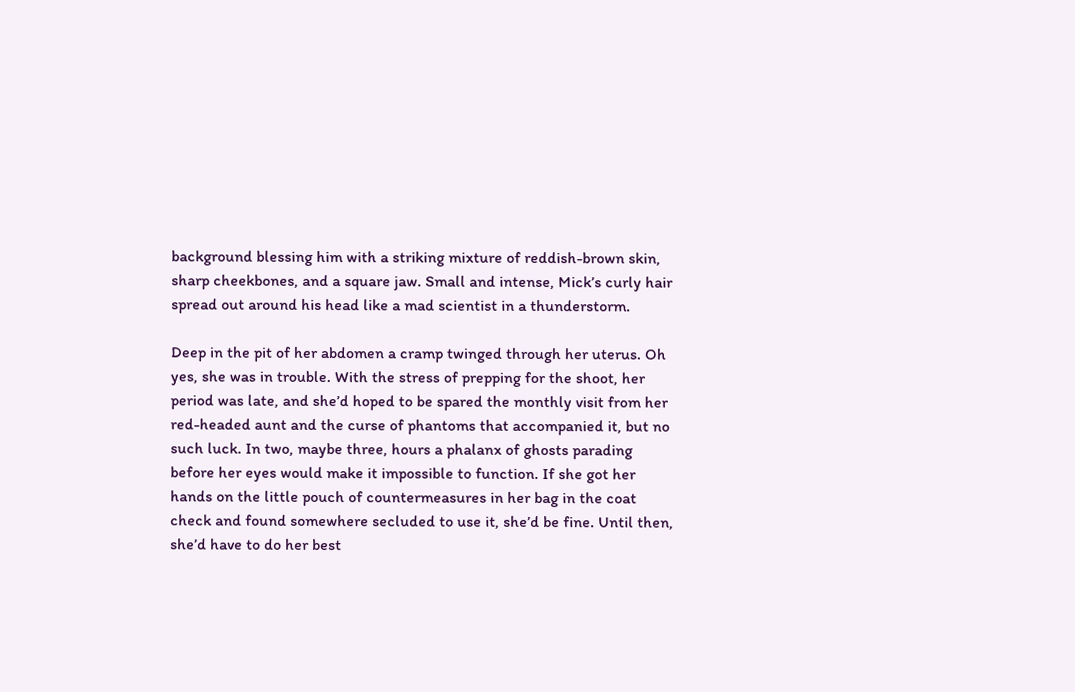background blessing him with a striking mixture of reddish-brown skin, sharp cheekbones, and a square jaw. Small and intense, Mick’s curly hair spread out around his head like a mad scientist in a thunderstorm.

Deep in the pit of her abdomen a cramp twinged through her uterus. Oh yes, she was in trouble. With the stress of prepping for the shoot, her period was late, and she’d hoped to be spared the monthly visit from her red-headed aunt and the curse of phantoms that accompanied it, but no such luck. In two, maybe three, hours a phalanx of ghosts parading before her eyes would make it impossible to function. If she got her hands on the little pouch of countermeasures in her bag in the coat check and found somewhere secluded to use it, she’d be fine. Until then, she’d have to do her best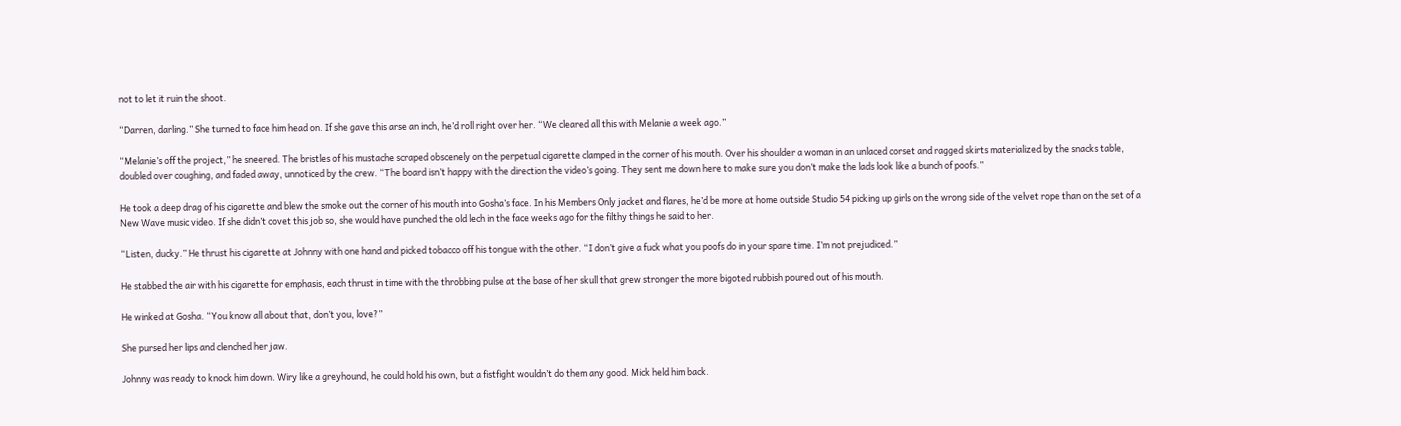not to let it ruin the shoot.

“Darren, darling.” She turned to face him head on. If she gave this arse an inch, he’d roll right over her. “We cleared all this with Melanie a week ago.”

“Melanie’s off the project,” he sneered. The bristles of his mustache scraped obscenely on the perpetual cigarette clamped in the corner of his mouth. Over his shoulder a woman in an unlaced corset and ragged skirts materialized by the snacks table, doubled over coughing, and faded away, unnoticed by the crew. “The board isn’t happy with the direction the video’s going. They sent me down here to make sure you don’t make the lads look like a bunch of poofs.”

He took a deep drag of his cigarette and blew the smoke out the corner of his mouth into Gosha’s face. In his Members Only jacket and flares, he’d be more at home outside Studio 54 picking up girls on the wrong side of the velvet rope than on the set of a New Wave music video. If she didn’t covet this job so, she would have punched the old lech in the face weeks ago for the filthy things he said to her.

“Listen, ducky.” He thrust his cigarette at Johnny with one hand and picked tobacco off his tongue with the other. “I don’t give a fuck what you poofs do in your spare time. I’m not prejudiced.”

He stabbed the air with his cigarette for emphasis, each thrust in time with the throbbing pulse at the base of her skull that grew stronger the more bigoted rubbish poured out of his mouth.

He winked at Gosha. “You know all about that, don’t you, love?”

She pursed her lips and clenched her jaw.

Johnny was ready to knock him down. Wiry like a greyhound, he could hold his own, but a fistfight wouldn’t do them any good. Mick held him back.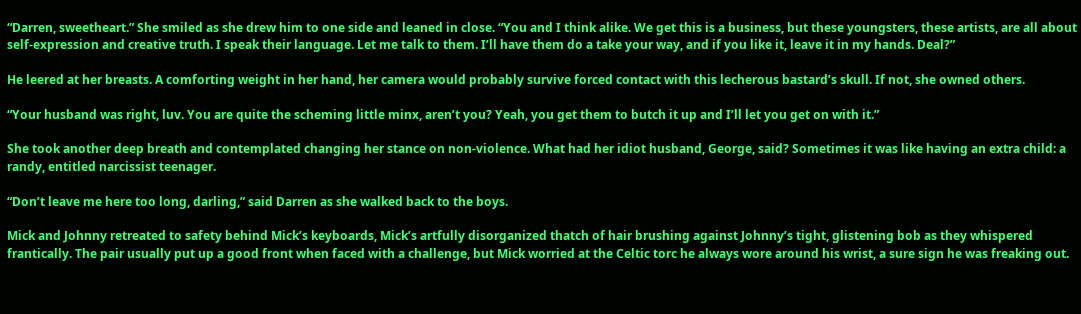“Darren, sweetheart.” She smiled as she drew him to one side and leaned in close. “You and I think alike. We get this is a business, but these youngsters, these artists, are all about self-expression and creative truth. I speak their language. Let me talk to them. I’ll have them do a take your way, and if you like it, leave it in my hands. Deal?”

He leered at her breasts. A comforting weight in her hand, her camera would probably survive forced contact with this lecherous bastard’s skull. If not, she owned others.

“Your husband was right, luv. You are quite the scheming little minx, aren’t you? Yeah, you get them to butch it up and I’ll let you get on with it.”

She took another deep breath and contemplated changing her stance on non-violence. What had her idiot husband, George, said? Sometimes it was like having an extra child: a randy, entitled narcissist teenager.

“Don’t leave me here too long, darling,” said Darren as she walked back to the boys.

Mick and Johnny retreated to safety behind Mick’s keyboards, Mick’s artfully disorganized thatch of hair brushing against Johnny’s tight, glistening bob as they whispered frantically. The pair usually put up a good front when faced with a challenge, but Mick worried at the Celtic torc he always wore around his wrist, a sure sign he was freaking out.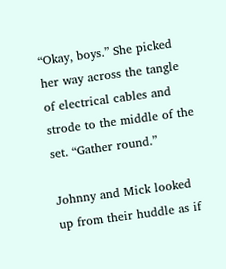“Okay, boys.” She picked her way across the tangle of electrical cables and strode to the middle of the set. “Gather round.”

Johnny and Mick looked up from their huddle as if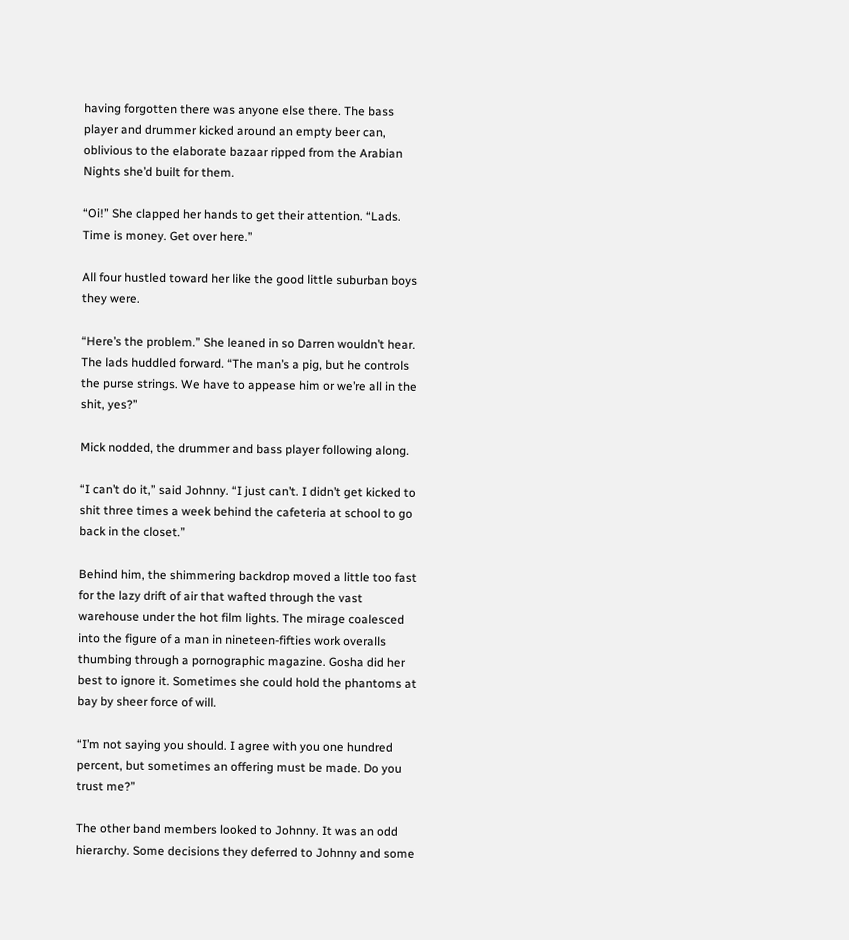having forgotten there was anyone else there. The bass player and drummer kicked around an empty beer can, oblivious to the elaborate bazaar ripped from the Arabian Nights she’d built for them.

“Oi!” She clapped her hands to get their attention. “Lads. Time is money. Get over here.”

All four hustled toward her like the good little suburban boys they were.

“Here’s the problem.” She leaned in so Darren wouldn’t hear. The lads huddled forward. “The man’s a pig, but he controls the purse strings. We have to appease him or we’re all in the shit, yes?”

Mick nodded, the drummer and bass player following along.

“I can’t do it,” said Johnny. “I just can’t. I didn’t get kicked to shit three times a week behind the cafeteria at school to go back in the closet.”

Behind him, the shimmering backdrop moved a little too fast for the lazy drift of air that wafted through the vast warehouse under the hot film lights. The mirage coalesced into the figure of a man in nineteen-fifties work overalls thumbing through a pornographic magazine. Gosha did her best to ignore it. Sometimes she could hold the phantoms at bay by sheer force of will.

“I’m not saying you should. I agree with you one hundred percent, but sometimes an offering must be made. Do you trust me?”

The other band members looked to Johnny. It was an odd hierarchy. Some decisions they deferred to Johnny and some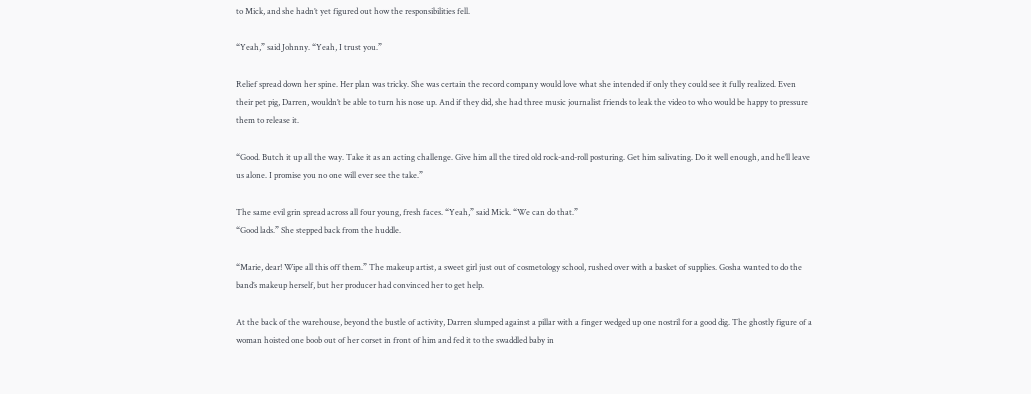to Mick, and she hadn’t yet figured out how the responsibilities fell.

“Yeah,” said Johnny. “Yeah, I trust you.”

Relief spread down her spine. Her plan was tricky. She was certain the record company would love what she intended if only they could see it fully realized. Even their pet pig, Darren, wouldn’t be able to turn his nose up. And if they did, she had three music journalist friends to leak the video to who would be happy to pressure them to release it.

“Good. Butch it up all the way. Take it as an acting challenge. Give him all the tired old rock-and-roll posturing. Get him salivating. Do it well enough, and he’ll leave us alone. I promise you no one will ever see the take.”

The same evil grin spread across all four young, fresh faces. “Yeah,” said Mick. “We can do that.”
“Good lads.” She stepped back from the huddle.

“Marie, dear! Wipe all this off them.” The makeup artist, a sweet girl just out of cosmetology school, rushed over with a basket of supplies. Gosha wanted to do the band’s makeup herself, but her producer had convinced her to get help.

At the back of the warehouse, beyond the bustle of activity, Darren slumped against a pillar with a finger wedged up one nostril for a good dig. The ghostly figure of a woman hoisted one boob out of her corset in front of him and fed it to the swaddled baby in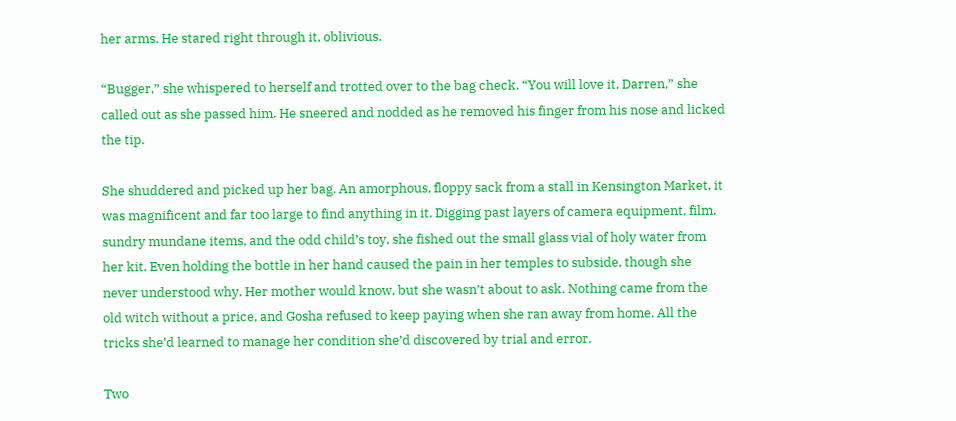her arms. He stared right through it, oblivious.

“Bugger,” she whispered to herself and trotted over to the bag check. “You will love it, Darren,” she called out as she passed him. He sneered and nodded as he removed his finger from his nose and licked the tip.

She shuddered and picked up her bag. An amorphous, floppy sack from a stall in Kensington Market, it was magnificent and far too large to find anything in it. Digging past layers of camera equipment, film, sundry mundane items, and the odd child’s toy, she fished out the small glass vial of holy water from her kit. Even holding the bottle in her hand caused the pain in her temples to subside, though she never understood why. Her mother would know, but she wasn’t about to ask. Nothing came from the old witch without a price, and Gosha refused to keep paying when she ran away from home. All the tricks she’d learned to manage her condition she’d discovered by trial and error.

Two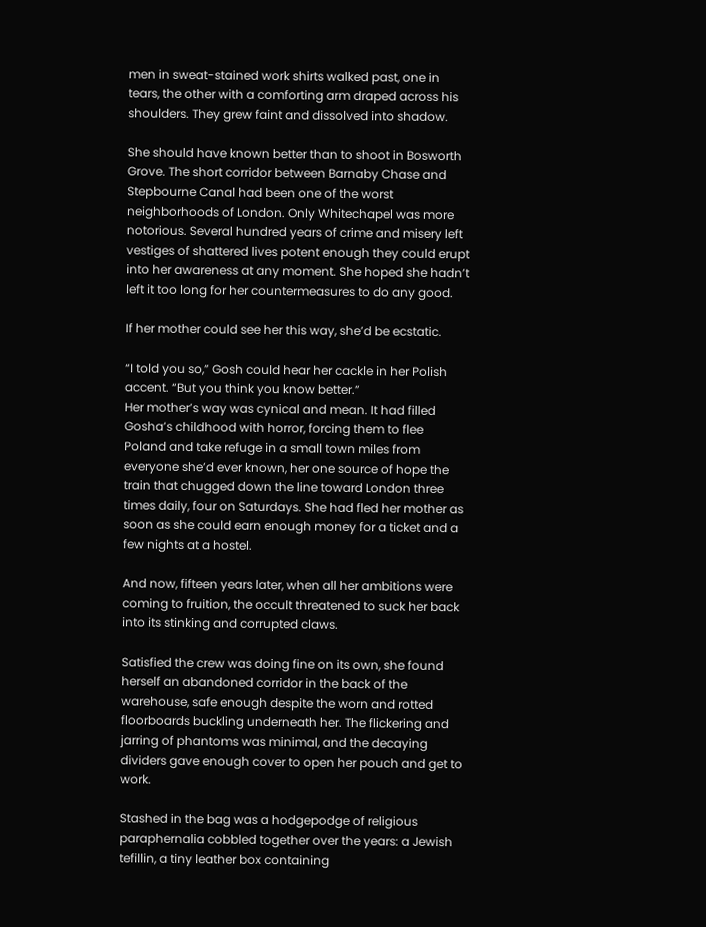men in sweat-stained work shirts walked past, one in tears, the other with a comforting arm draped across his shoulders. They grew faint and dissolved into shadow.

She should have known better than to shoot in Bosworth Grove. The short corridor between Barnaby Chase and Stepbourne Canal had been one of the worst neighborhoods of London. Only Whitechapel was more notorious. Several hundred years of crime and misery left vestiges of shattered lives potent enough they could erupt into her awareness at any moment. She hoped she hadn’t left it too long for her countermeasures to do any good.

If her mother could see her this way, she’d be ecstatic.

“I told you so,” Gosh could hear her cackle in her Polish accent. “But you think you know better.”
Her mother’s way was cynical and mean. It had filled Gosha’s childhood with horror, forcing them to flee Poland and take refuge in a small town miles from everyone she’d ever known, her one source of hope the train that chugged down the line toward London three times daily, four on Saturdays. She had fled her mother as soon as she could earn enough money for a ticket and a few nights at a hostel.

And now, fifteen years later, when all her ambitions were coming to fruition, the occult threatened to suck her back into its stinking and corrupted claws.

Satisfied the crew was doing fine on its own, she found herself an abandoned corridor in the back of the warehouse, safe enough despite the worn and rotted floorboards buckling underneath her. The flickering and jarring of phantoms was minimal, and the decaying dividers gave enough cover to open her pouch and get to work.

Stashed in the bag was a hodgepodge of religious paraphernalia cobbled together over the years: a Jewish tefillin, a tiny leather box containing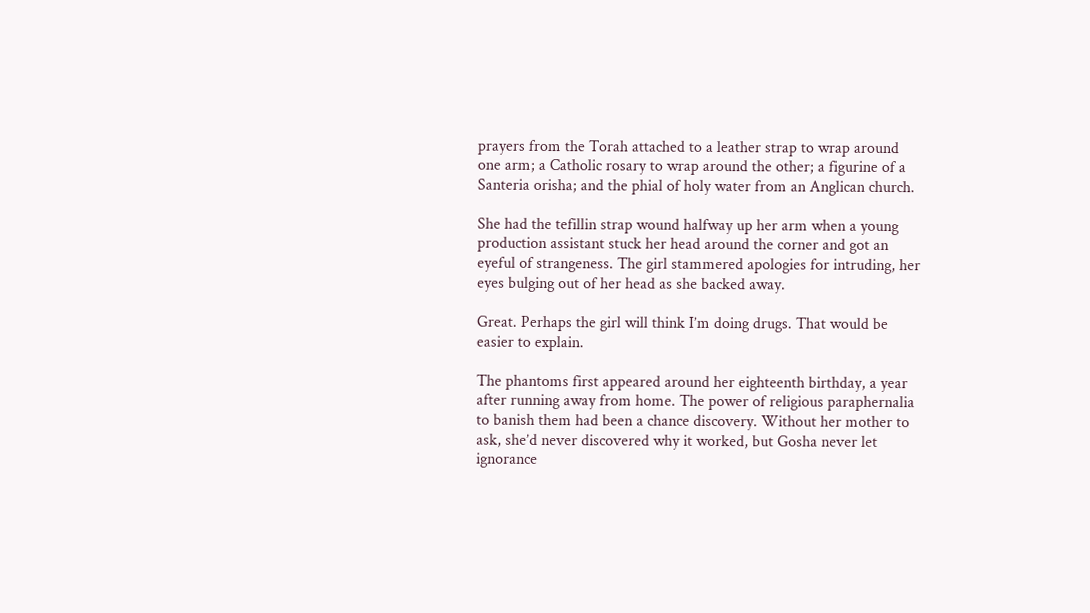prayers from the Torah attached to a leather strap to wrap around one arm; a Catholic rosary to wrap around the other; a figurine of a Santeria orisha; and the phial of holy water from an Anglican church.

She had the tefillin strap wound halfway up her arm when a young production assistant stuck her head around the corner and got an eyeful of strangeness. The girl stammered apologies for intruding, her eyes bulging out of her head as she backed away.

Great. Perhaps the girl will think I’m doing drugs. That would be easier to explain.

The phantoms first appeared around her eighteenth birthday, a year after running away from home. The power of religious paraphernalia to banish them had been a chance discovery. Without her mother to ask, she’d never discovered why it worked, but Gosha never let ignorance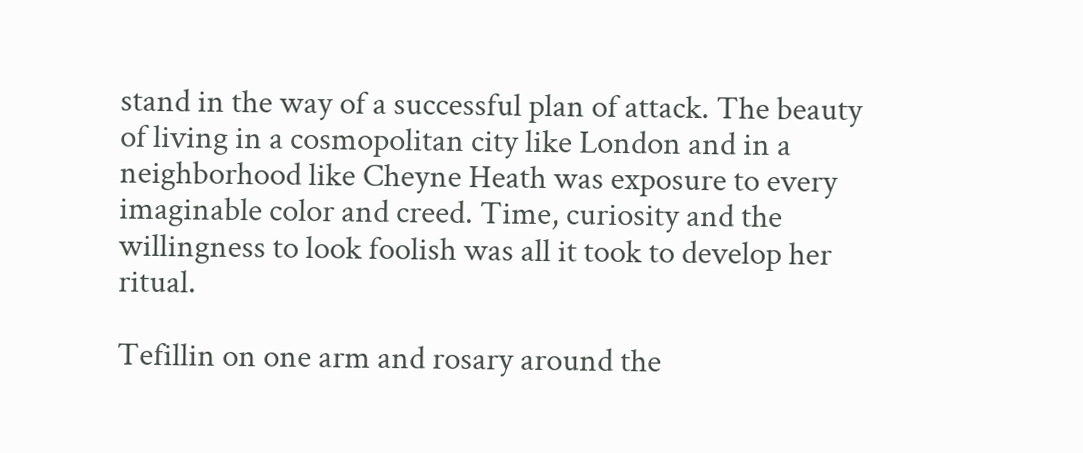stand in the way of a successful plan of attack. The beauty of living in a cosmopolitan city like London and in a neighborhood like Cheyne Heath was exposure to every imaginable color and creed. Time, curiosity and the willingness to look foolish was all it took to develop her ritual.

Tefillin on one arm and rosary around the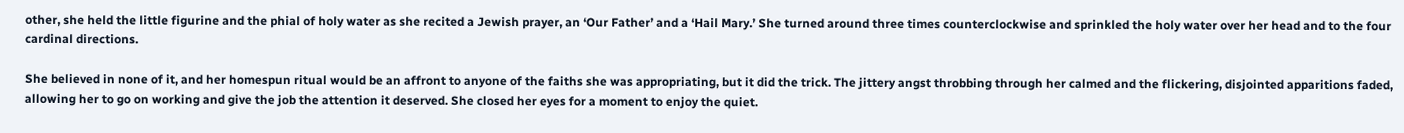other, she held the little figurine and the phial of holy water as she recited a Jewish prayer, an ‘Our Father’ and a ‘Hail Mary.’ She turned around three times counterclockwise and sprinkled the holy water over her head and to the four cardinal directions.

She believed in none of it, and her homespun ritual would be an affront to anyone of the faiths she was appropriating, but it did the trick. The jittery angst throbbing through her calmed and the flickering, disjointed apparitions faded, allowing her to go on working and give the job the attention it deserved. She closed her eyes for a moment to enjoy the quiet.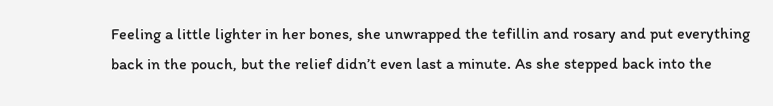Feeling a little lighter in her bones, she unwrapped the tefillin and rosary and put everything back in the pouch, but the relief didn’t even last a minute. As she stepped back into the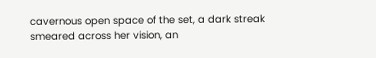cavernous open space of the set, a dark streak smeared across her vision, an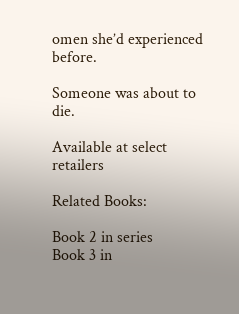omen she’d experienced before.

Someone was about to die.

Available at select retailers

Related Books:

Book 2 in series
Book 3 in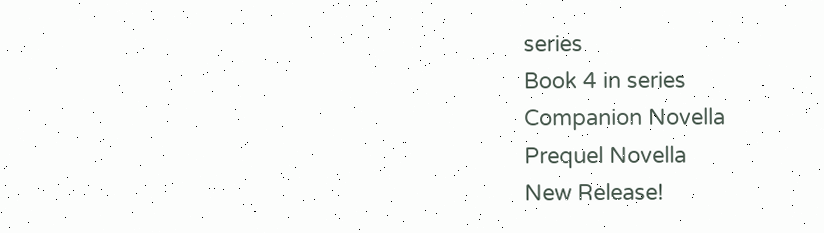series
Book 4 in series
Companion Novella
Prequel Novella
New Release!